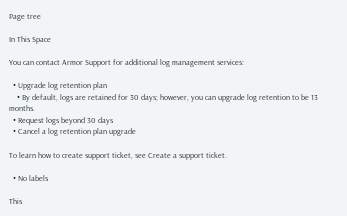Page tree

In This Space

You can contact Armor Support for additional log management services:

  • Upgrade log retention plan
    • By default, logs are retained for 30 days; however, you can upgrade log retention to be 13 months.
  • Request logs beyond 30 days
  • Cancel a log retention plan upgrade

To learn how to create support ticket, see Create a support ticket.

  • No labels

This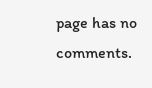page has no comments.